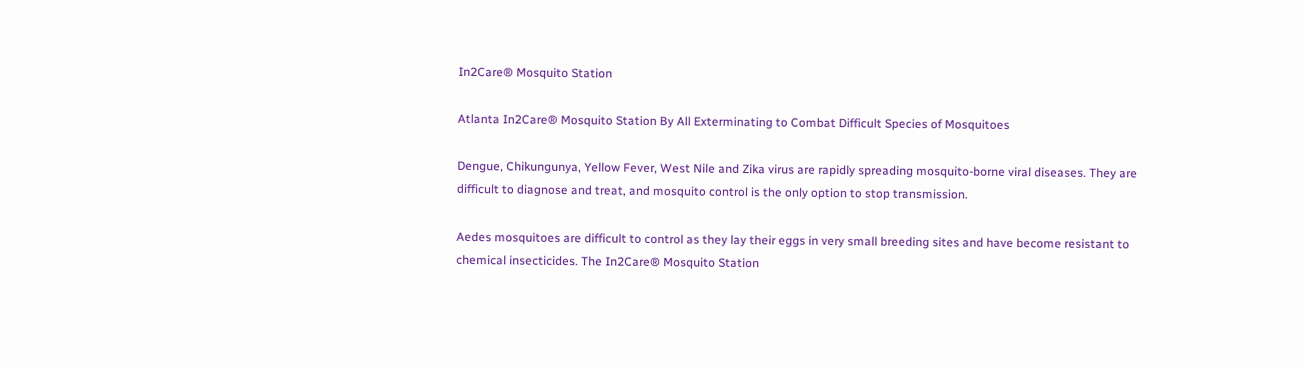In2Care® Mosquito Station

Atlanta In2Care® Mosquito Station By All Exterminating to Combat Difficult Species of Mosquitoes

Dengue, Chikungunya, Yellow Fever, West Nile and Zika virus are rapidly spreading mosquito-borne viral diseases. They are difficult to diagnose and treat, and mosquito control is the only option to stop transmission.

Aedes mosquitoes are difficult to control as they lay their eggs in very small breeding sites and have become resistant to chemical insecticides. The In2Care® Mosquito Station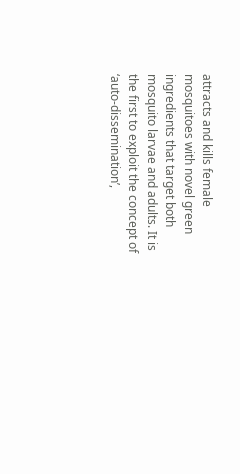attracts and kills female mosquitoes with novel green ingredients that target both mosquito larvae and adults. It is the first to exploit the concept of ‘auto-dissemination’,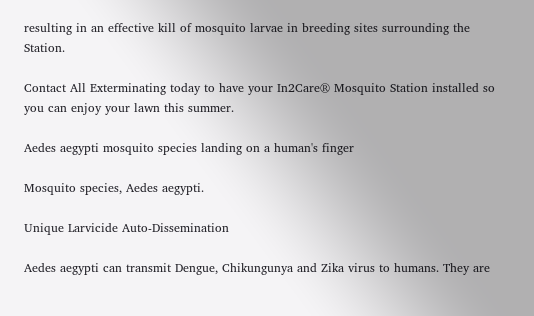resulting in an effective kill of mosquito larvae in breeding sites surrounding the Station.

Contact All Exterminating today to have your In2Care® Mosquito Station installed so you can enjoy your lawn this summer.

Aedes aegypti mosquito species landing on a human's finger

Mosquito species, Aedes aegypti.

Unique Larvicide Auto-Dissemination

Aedes aegypti can transmit Dengue, Chikungunya and Zika virus to humans. They are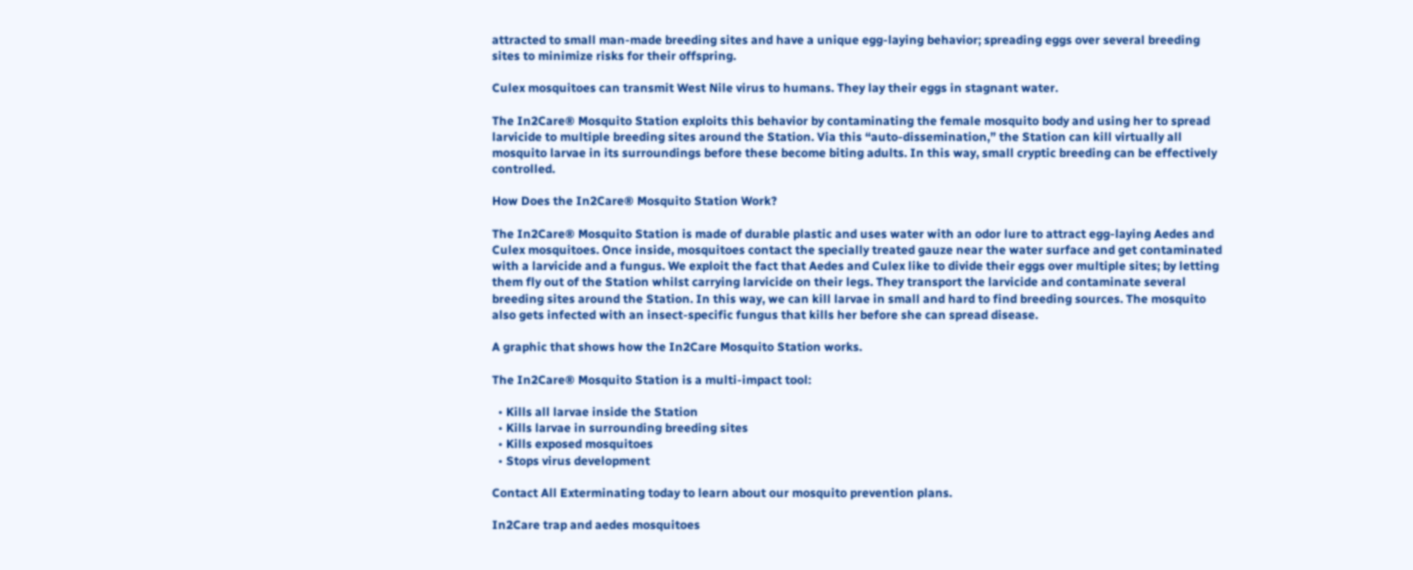attracted to small man-made breeding sites and have a unique egg-laying behavior; spreading eggs over several breeding sites to minimize risks for their offspring.

Culex mosquitoes can transmit West Nile virus to humans. They lay their eggs in stagnant water.

The In2Care® Mosquito Station exploits this behavior by contaminating the female mosquito body and using her to spread larvicide to multiple breeding sites around the Station. Via this “auto-dissemination,” the Station can kill virtually all mosquito larvae in its surroundings before these become biting adults. In this way, small cryptic breeding can be effectively controlled.

How Does the In2Care® Mosquito Station Work?

The In2Care® Mosquito Station is made of durable plastic and uses water with an odor lure to attract egg-laying Aedes and Culex mosquitoes. Once inside, mosquitoes contact the specially treated gauze near the water surface and get contaminated with a larvicide and a fungus. We exploit the fact that Aedes and Culex like to divide their eggs over multiple sites; by letting them fly out of the Station whilst carrying larvicide on their legs. They transport the larvicide and contaminate several breeding sites around the Station. In this way, we can kill larvae in small and hard to find breeding sources. The mosquito also gets infected with an insect-specific fungus that kills her before she can spread disease.

A graphic that shows how the In2Care Mosquito Station works.

The In2Care® Mosquito Station is a multi-impact tool:

  • Kills all larvae inside the Station
  • Kills larvae in surrounding breeding sites
  • Kills exposed mosquitoes
  • Stops virus development

Contact All Exterminating today to learn about our mosquito prevention plans.

In2Care trap and aedes mosquitoes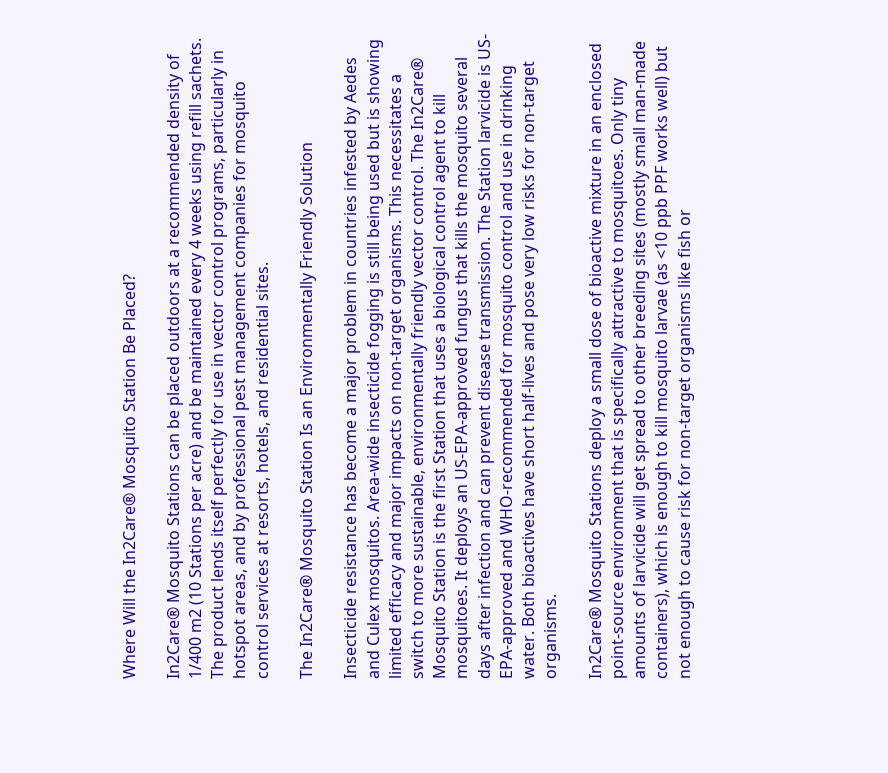Where Will the In2Care® Mosquito Station Be Placed?

In2Care® Mosquito Stations can be placed outdoors at a recommended density of 1/400 m2 (10 Stations per acre) and be maintained every 4 weeks using refill sachets. The product lends itself perfectly for use in vector control programs, particularly in hotspot areas, and by professional pest management companies for mosquito control services at resorts, hotels, and residential sites.

The In2Care® Mosquito Station Is an Environmentally Friendly Solution

Insecticide resistance has become a major problem in countries infested by Aedes and Culex mosquitos. Area-wide insecticide fogging is still being used but is showing limited efficacy and major impacts on non-target organisms. This necessitates a switch to more sustainable, environmentally friendly vector control. The In2Care® Mosquito Station is the first Station that uses a biological control agent to kill mosquitoes. It deploys an US-EPA-approved fungus that kills the mosquito several days after infection and can prevent disease transmission. The Station larvicide is US-EPA-approved and WHO-recommended for mosquito control and use in drinking water. Both bioactives have short half-lives and pose very low risks for non-target organisms.

In2Care® Mosquito Stations deploy a small dose of bioactive mixture in an enclosed point-source environment that is specifically attractive to mosquitoes. Only tiny amounts of larvicide will get spread to other breeding sites (mostly small man-made containers), which is enough to kill mosquito larvae (as <10 ppb PPF works well) but not enough to cause risk for non-target organisms like fish or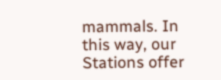mammals. In this way, our Stations offer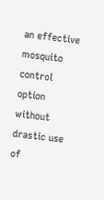an effective mosquito control option without drastic use of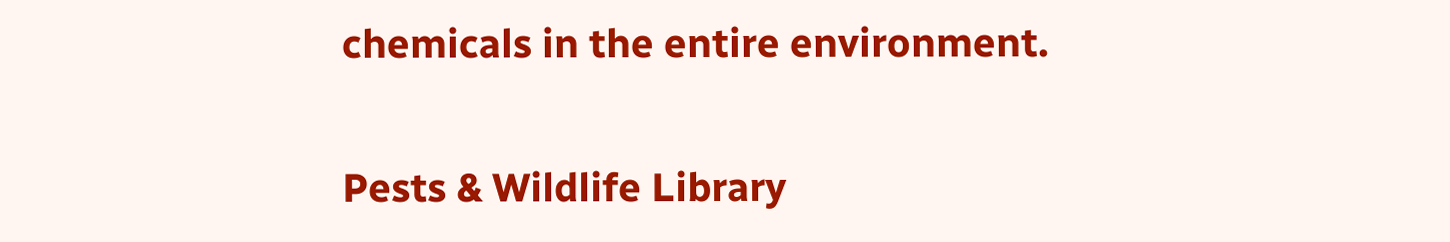chemicals in the entire environment.

Pests & Wildlife Library